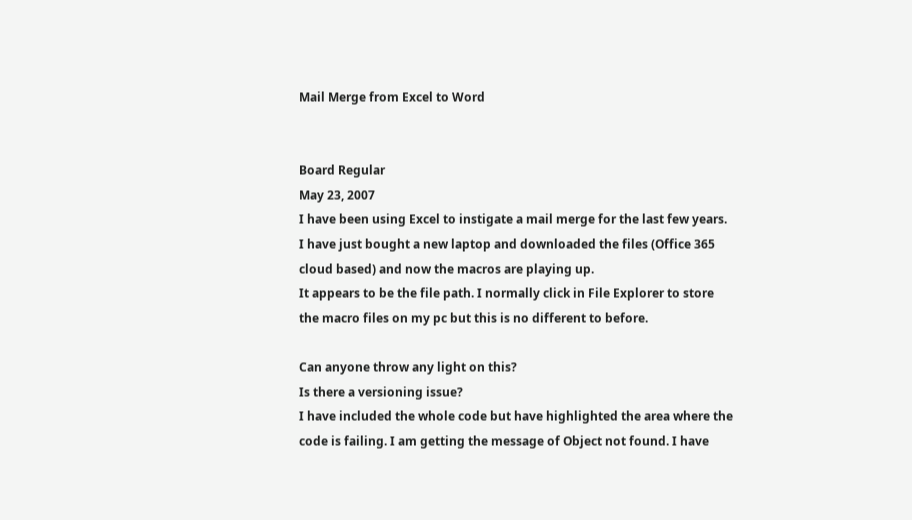Mail Merge from Excel to Word


Board Regular
May 23, 2007
I have been using Excel to instigate a mail merge for the last few years. I have just bought a new laptop and downloaded the files (Office 365 cloud based) and now the macros are playing up.
It appears to be the file path. I normally click in File Explorer to store the macro files on my pc but this is no different to before.

Can anyone throw any light on this?
Is there a versioning issue?
I have included the whole code but have highlighted the area where the code is failing. I am getting the message of Object not found. I have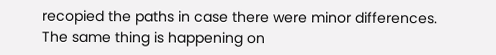recopied the paths in case there were minor differences.
The same thing is happening on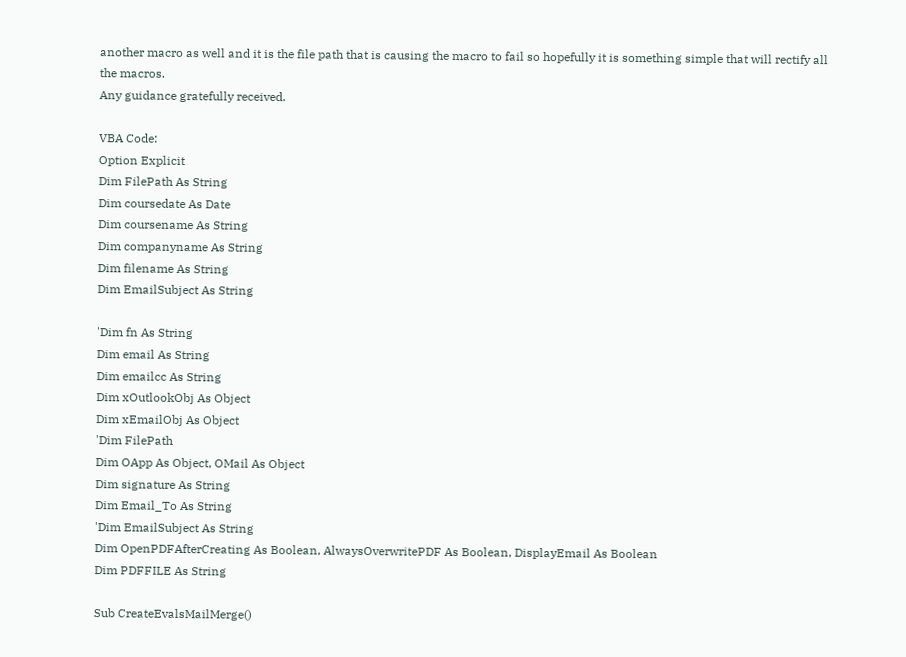another macro as well and it is the file path that is causing the macro to fail so hopefully it is something simple that will rectify all the macros.
Any guidance gratefully received.

VBA Code:
Option Explicit
Dim FilePath As String
Dim coursedate As Date
Dim coursename As String
Dim companyname As String
Dim filename As String
Dim EmailSubject As String

'Dim fn As String
Dim email As String
Dim emailcc As String
Dim xOutlookObj As Object
Dim xEmailObj As Object
'Dim FilePath
Dim OApp As Object, OMail As Object
Dim signature As String
Dim Email_To As String
'Dim EmailSubject As String
Dim OpenPDFAfterCreating As Boolean, AlwaysOverwritePDF As Boolean, DisplayEmail As Boolean
Dim PDFFILE As String

Sub CreateEvalsMailMerge()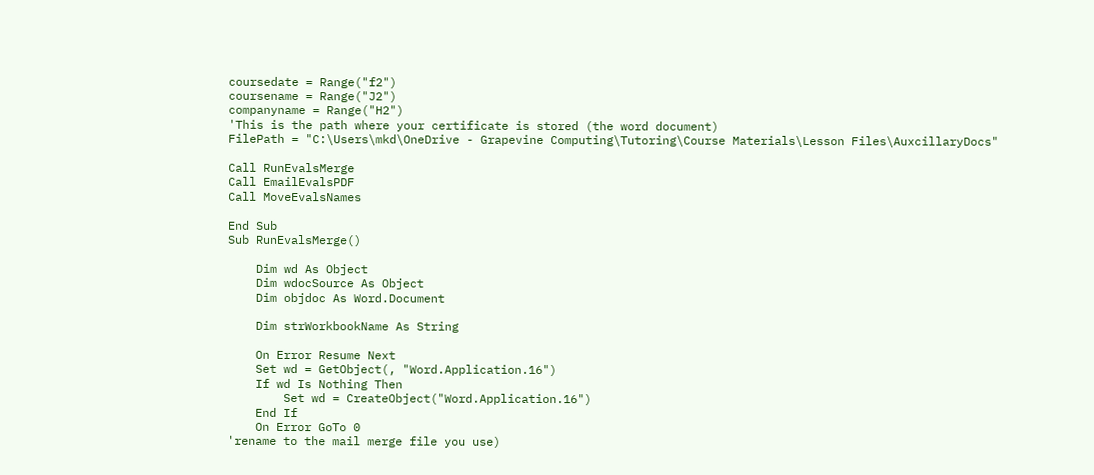coursedate = Range("f2")
coursename = Range("J2")
companyname = Range("H2")
'This is the path where your certificate is stored (the word document)
FilePath = "C:\Users\mkd\OneDrive - Grapevine Computing\Tutoring\Course Materials\Lesson Files\AuxcillaryDocs"

Call RunEvalsMerge
Call EmailEvalsPDF
Call MoveEvalsNames

End Sub
Sub RunEvalsMerge()

    Dim wd As Object
    Dim wdocSource As Object
    Dim objdoc As Word.Document

    Dim strWorkbookName As String

    On Error Resume Next
    Set wd = GetObject(, "Word.Application.16")
    If wd Is Nothing Then
        Set wd = CreateObject("Word.Application.16")
    End If
    On Error GoTo 0
'rename to the mail merge file you use)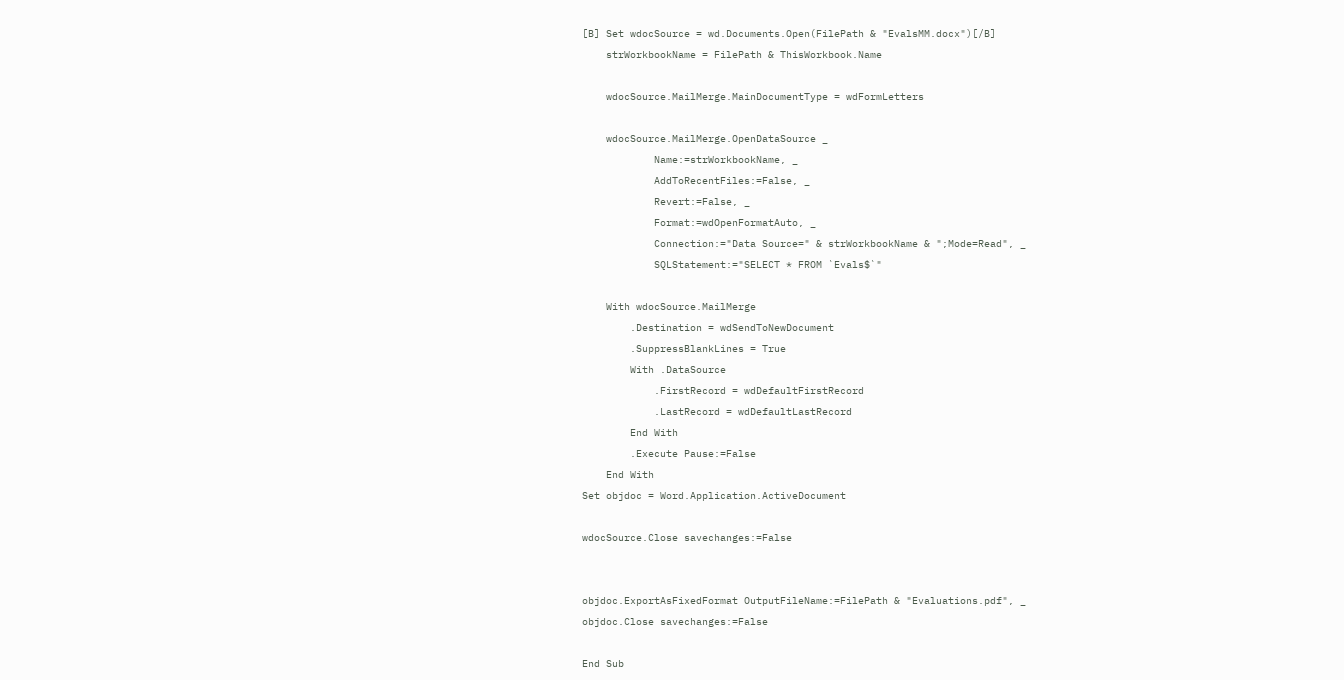[B] Set wdocSource = wd.Documents.Open(FilePath & "EvalsMM.docx")[/B]
    strWorkbookName = FilePath & ThisWorkbook.Name

    wdocSource.MailMerge.MainDocumentType = wdFormLetters

    wdocSource.MailMerge.OpenDataSource _
            Name:=strWorkbookName, _
            AddToRecentFiles:=False, _
            Revert:=False, _
            Format:=wdOpenFormatAuto, _
            Connection:="Data Source=" & strWorkbookName & ";Mode=Read", _
            SQLStatement:="SELECT * FROM `Evals$`"

    With wdocSource.MailMerge
        .Destination = wdSendToNewDocument
        .SuppressBlankLines = True
        With .DataSource
            .FirstRecord = wdDefaultFirstRecord
            .LastRecord = wdDefaultLastRecord
        End With
        .Execute Pause:=False
    End With
Set objdoc = Word.Application.ActiveDocument

wdocSource.Close savechanges:=False


objdoc.ExportAsFixedFormat OutputFileName:=FilePath & "Evaluations.pdf", _
objdoc.Close savechanges:=False

End Sub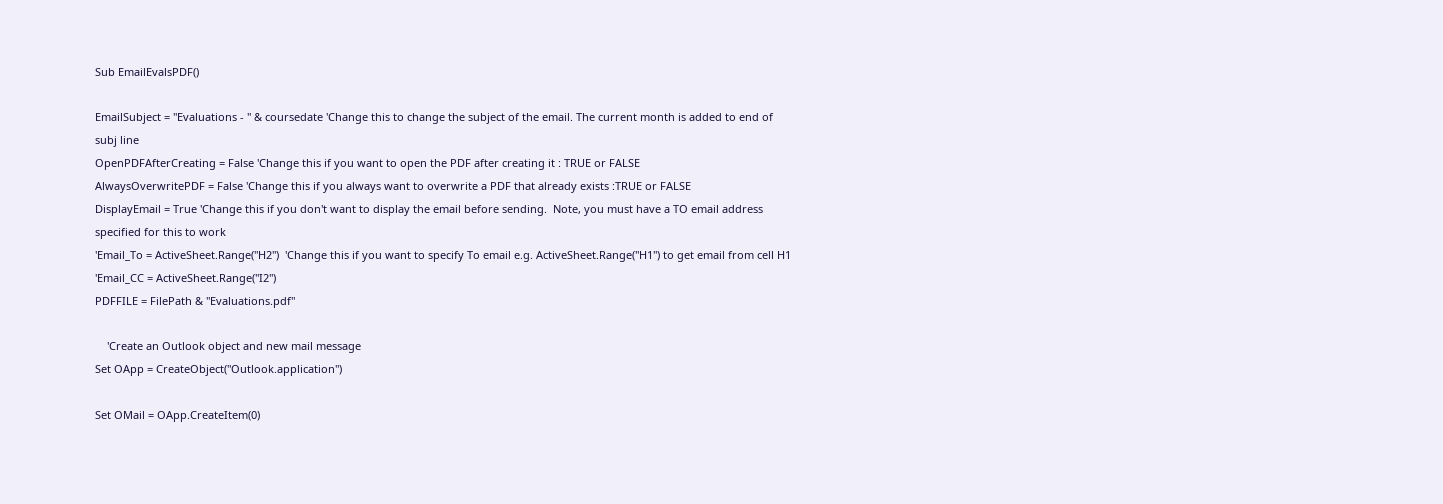Sub EmailEvalsPDF()

EmailSubject = "Evaluations - " & coursedate 'Change this to change the subject of the email. The current month is added to end of subj line
OpenPDFAfterCreating = False 'Change this if you want to open the PDF after creating it : TRUE or FALSE
AlwaysOverwritePDF = False 'Change this if you always want to overwrite a PDF that already exists :TRUE or FALSE
DisplayEmail = True 'Change this if you don't want to display the email before sending.  Note, you must have a TO email address specified for this to work
'Email_To = ActiveSheet.Range("H2")  'Change this if you want to specify To email e.g. ActiveSheet.Range("H1") to get email from cell H1
'Email_CC = ActiveSheet.Range("I2")
PDFFILE = FilePath & "Evaluations.pdf"

    'Create an Outlook object and new mail message
Set OApp = CreateObject("Outlook.application")

Set OMail = OApp.CreateItem(0)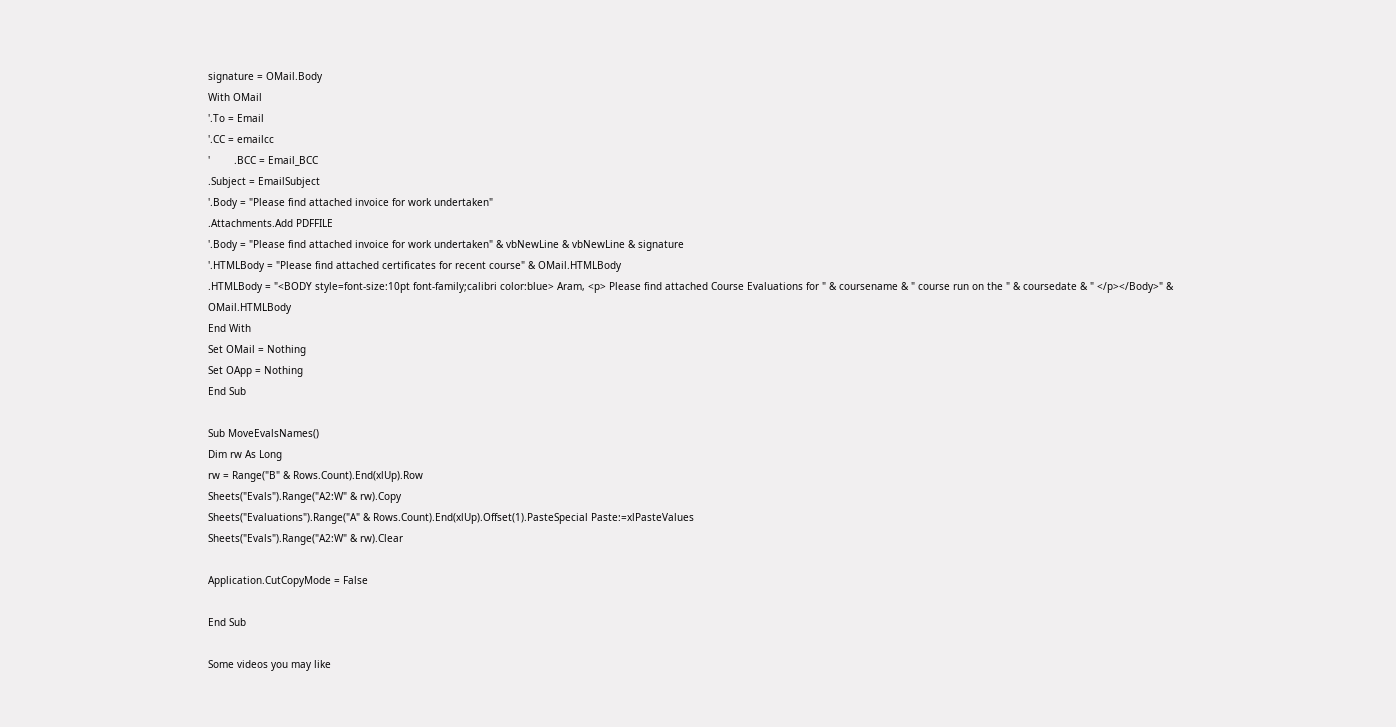signature = OMail.Body
With OMail
'.To = Email
'.CC = emailcc
'        .BCC = Email_BCC
.Subject = EmailSubject
'.Body = "Please find attached invoice for work undertaken"
.Attachments.Add PDFFILE
'.Body = "Please find attached invoice for work undertaken" & vbNewLine & vbNewLine & signature
'.HTMLBody = "Please find attached certificates for recent course" & OMail.HTMLBody
.HTMLBody = "<BODY style=font-size:10pt font-family;calibri color:blue> Aram, <p> Please find attached Course Evaluations for " & coursename & " course run on the " & coursedate & " </p></Body>" & OMail.HTMLBody
End With
Set OMail = Nothing
Set OApp = Nothing
End Sub

Sub MoveEvalsNames()
Dim rw As Long
rw = Range("B" & Rows.Count).End(xlUp).Row
Sheets("Evals").Range("A2:W" & rw).Copy
Sheets("Evaluations").Range("A" & Rows.Count).End(xlUp).Offset(1).PasteSpecial Paste:=xlPasteValues
Sheets("Evals").Range("A2:W" & rw).Clear

Application.CutCopyMode = False

End Sub

Some videos you may like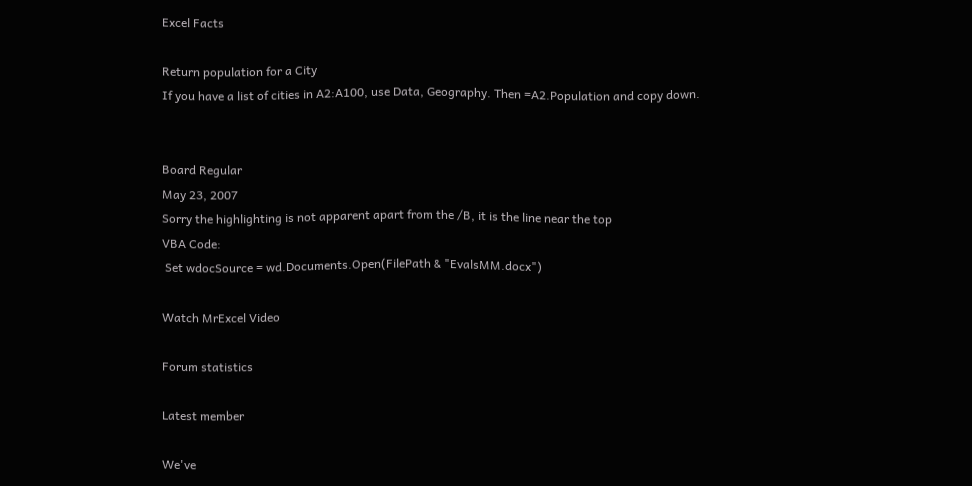Excel Facts

Return population for a City
If you have a list of cities in A2:A100, use Data, Geography. Then =A2.Population and copy down.


Board Regular
May 23, 2007
Sorry the highlighting is not apparent apart from the /B, it is the line near the top
VBA Code:
 Set wdocSource = wd.Documents.Open(FilePath & "EvalsMM.docx")

Watch MrExcel Video

Forum statistics

Latest member

We've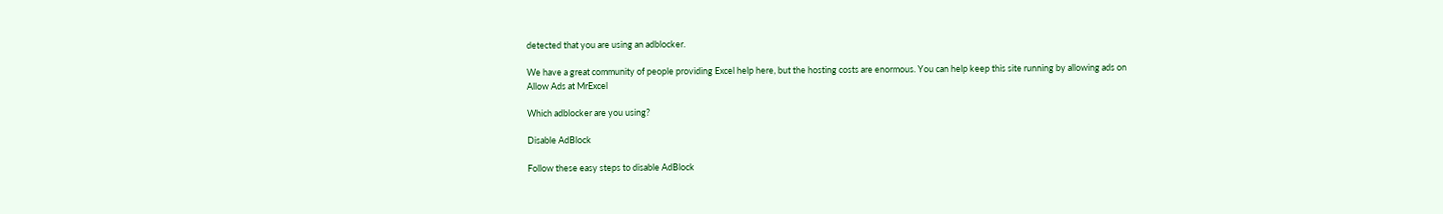detected that you are using an adblocker.

We have a great community of people providing Excel help here, but the hosting costs are enormous. You can help keep this site running by allowing ads on
Allow Ads at MrExcel

Which adblocker are you using?

Disable AdBlock

Follow these easy steps to disable AdBlock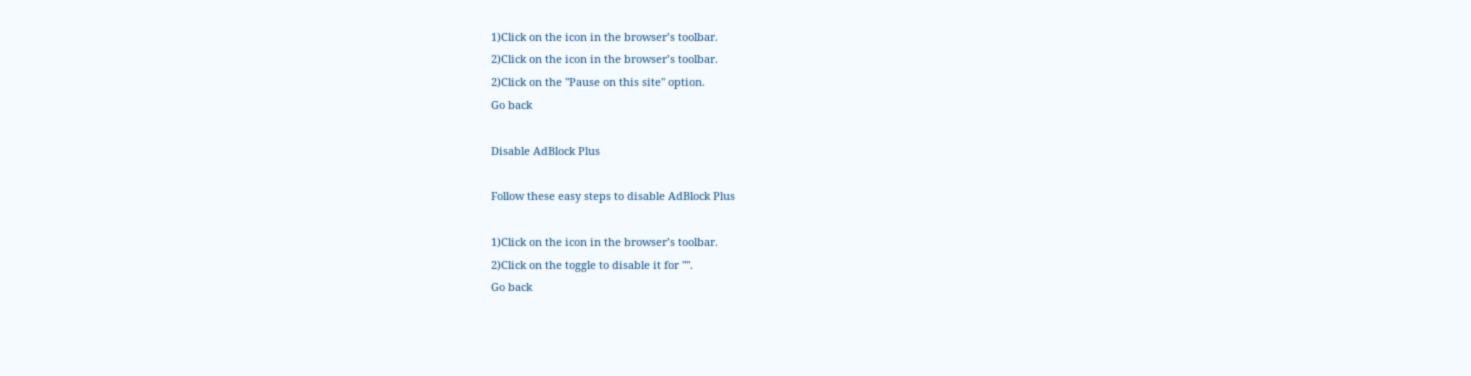1)Click on the icon in the browser’s toolbar.
2)Click on the icon in the browser’s toolbar.
2)Click on the "Pause on this site" option.
Go back

Disable AdBlock Plus

Follow these easy steps to disable AdBlock Plus

1)Click on the icon in the browser’s toolbar.
2)Click on the toggle to disable it for "".
Go back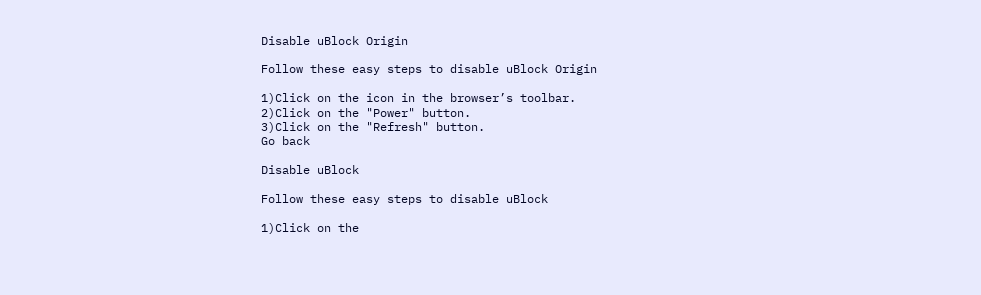Disable uBlock Origin

Follow these easy steps to disable uBlock Origin

1)Click on the icon in the browser’s toolbar.
2)Click on the "Power" button.
3)Click on the "Refresh" button.
Go back

Disable uBlock

Follow these easy steps to disable uBlock

1)Click on the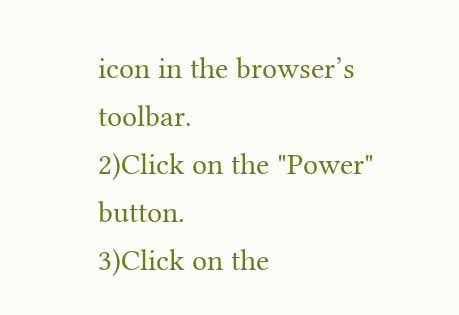icon in the browser’s toolbar.
2)Click on the "Power" button.
3)Click on the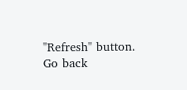"Refresh" button.
Go back